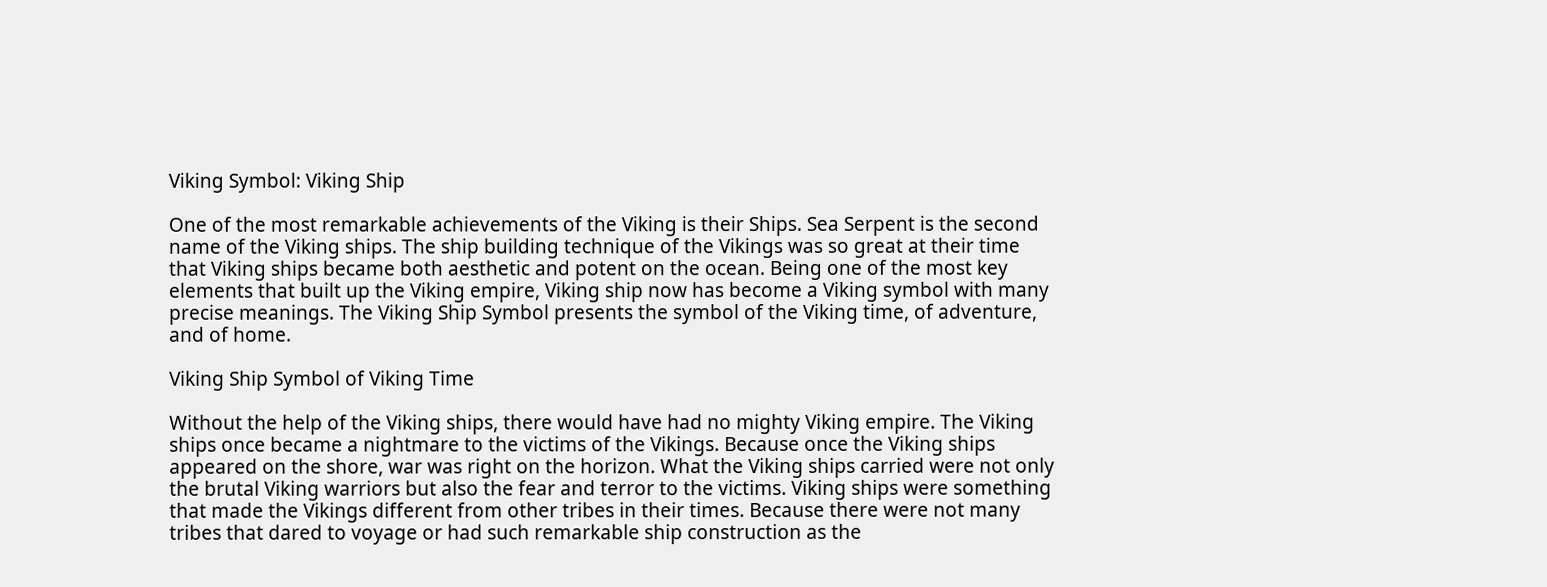Viking Symbol: Viking Ship

One of the most remarkable achievements of the Viking is their Ships. Sea Serpent is the second name of the Viking ships. The ship building technique of the Vikings was so great at their time that Viking ships became both aesthetic and potent on the ocean. Being one of the most key elements that built up the Viking empire, Viking ship now has become a Viking symbol with many precise meanings. The Viking Ship Symbol presents the symbol of the Viking time, of adventure, and of home.

Viking Ship Symbol of Viking Time

Without the help of the Viking ships, there would have had no mighty Viking empire. The Viking ships once became a nightmare to the victims of the Vikings. Because once the Viking ships appeared on the shore, war was right on the horizon. What the Viking ships carried were not only the brutal Viking warriors but also the fear and terror to the victims. Viking ships were something that made the Vikings different from other tribes in their times. Because there were not many tribes that dared to voyage or had such remarkable ship construction as the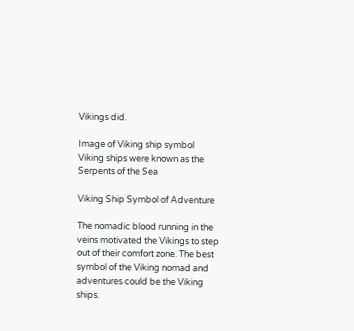Vikings did.

Image of Viking ship symbol
Viking ships were known as the Serpents of the Sea

Viking Ship Symbol of Adventure

The nomadic blood running in the veins motivated the Vikings to step out of their comfort zone. The best symbol of the Viking nomad and adventures could be the Viking ships.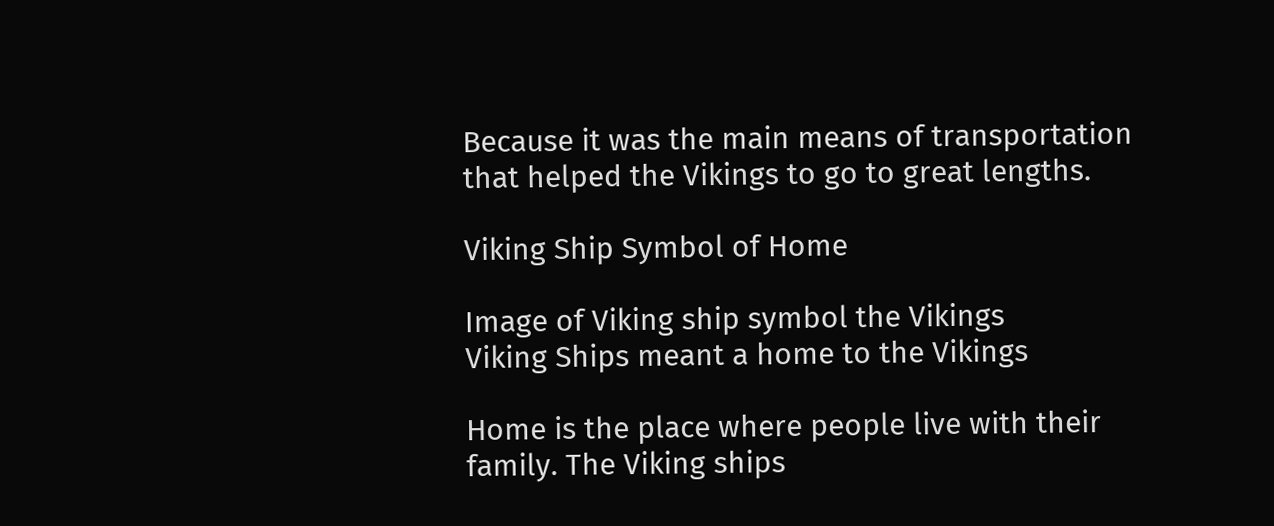Because it was the main means of transportation that helped the Vikings to go to great lengths.

Viking Ship Symbol of Home

Image of Viking ship symbol the Vikings
Viking Ships meant a home to the Vikings

Home is the place where people live with their family. The Viking ships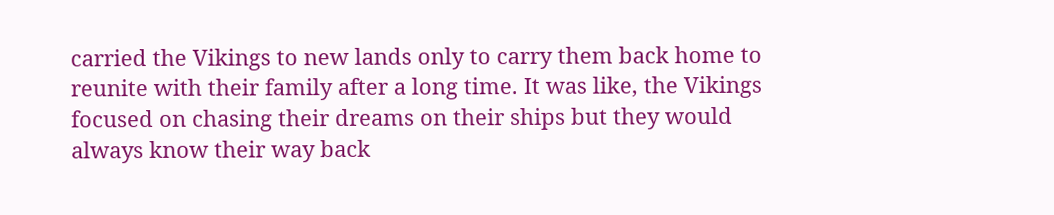carried the Vikings to new lands only to carry them back home to reunite with their family after a long time. It was like, the Vikings focused on chasing their dreams on their ships but they would always know their way back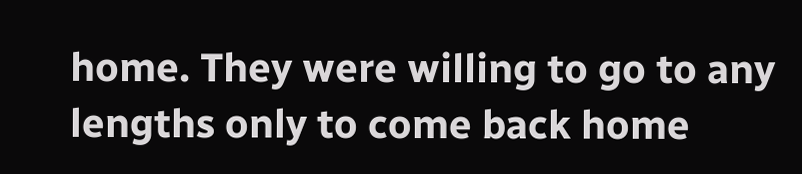home. They were willing to go to any lengths only to come back home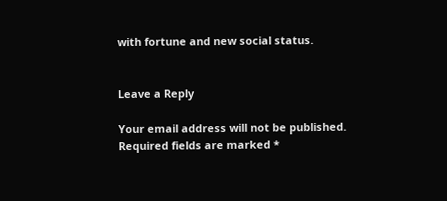with fortune and new social status.


Leave a Reply

Your email address will not be published. Required fields are marked *